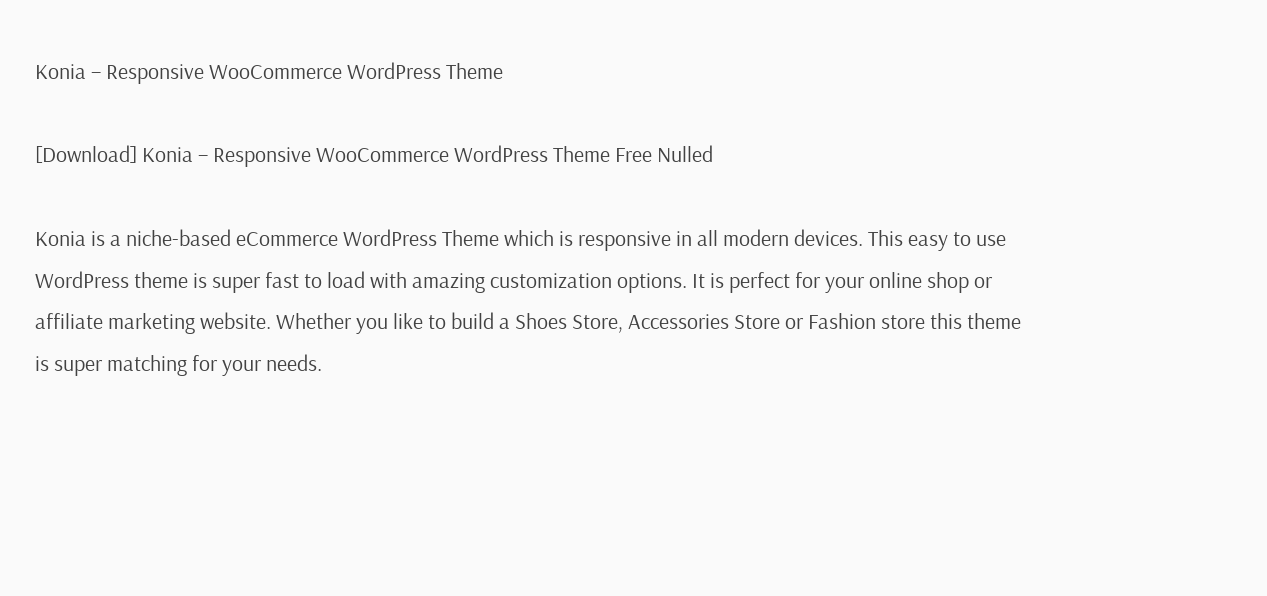Konia – Responsive WooCommerce WordPress Theme

[Download] Konia – Responsive WooCommerce WordPress Theme Free Nulled

Konia is a niche-based eCommerce WordPress Theme which is responsive in all modern devices. This easy to use WordPress theme is super fast to load with amazing customization options. It is perfect for your online shop or affiliate marketing website. Whether you like to build a Shoes Store, Accessories Store or Fashion store this theme is super matching for your needs.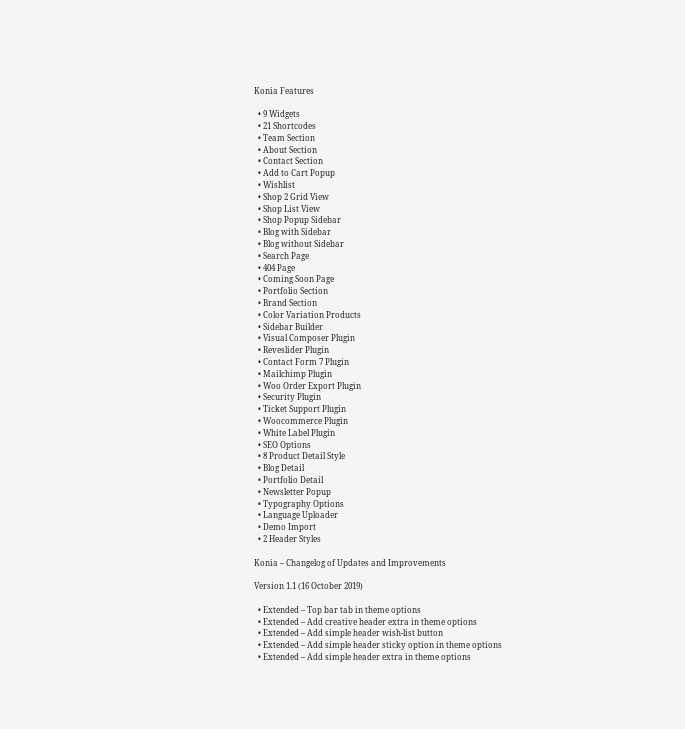Konia Features

  • 9 Widgets
  • 21 Shortcodes
  • Team Section
  • About Section
  • Contact Section
  • Add to Cart Popup
  • Wishlist
  • Shop 2 Grid View
  • Shop List View
  • Shop Popup Sidebar
  • Blog with Sidebar
  • Blog without Sidebar
  • Search Page
  • 404 Page
  • Coming Soon Page
  • Portfolio Section
  • Brand Section
  • Color Variation Products
  • Sidebar Builder
  • Visual Composer Plugin
  • Reveslider Plugin
  • Contact Form 7 Plugin
  • Mailchimp Plugin
  • Woo Order Export Plugin
  • Security Plugin
  • Ticket Support Plugin
  • Woocommerce Plugin
  • White Label Plugin
  • SEO Options
  • 8 Product Detail Style
  • Blog Detail
  • Portfolio Detail
  • Newsletter Popup
  • Typography Options
  • Language Uploader
  • Demo Import
  • 2 Header Styles

Konia – Changelog of Updates and Improvements

Version 1.1 (16 October 2019)

  • Extended – Top bar tab in theme options
  • Extended – Add creative header extra in theme options
  • Extended – Add simple header wish-list button
  • Extended – Add simple header sticky option in theme options
  • Extended – Add simple header extra in theme options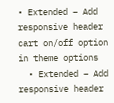• Extended – Add responsive header cart on/off option in theme options
  • Extended – Add responsive header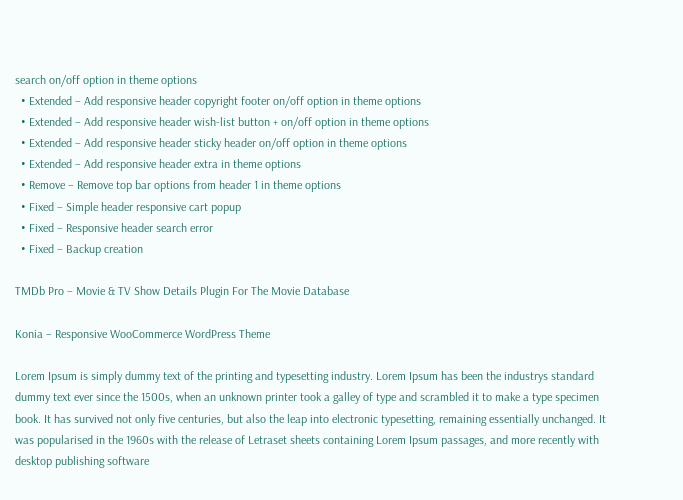search on/off option in theme options
  • Extended – Add responsive header copyright footer on/off option in theme options
  • Extended – Add responsive header wish-list button + on/off option in theme options
  • Extended – Add responsive header sticky header on/off option in theme options
  • Extended – Add responsive header extra in theme options
  • Remove – Remove top bar options from header 1 in theme options
  • Fixed – Simple header responsive cart popup
  • Fixed – Responsive header search error
  • Fixed – Backup creation

TMDb Pro – Movie & TV Show Details Plugin For The Movie Database

Konia – Responsive WooCommerce WordPress Theme

Lorem Ipsum is simply dummy text of the printing and typesetting industry. Lorem Ipsum has been the industrys standard dummy text ever since the 1500s, when an unknown printer took a galley of type and scrambled it to make a type specimen book. It has survived not only five centuries, but also the leap into electronic typesetting, remaining essentially unchanged. It was popularised in the 1960s with the release of Letraset sheets containing Lorem Ipsum passages, and more recently with desktop publishing software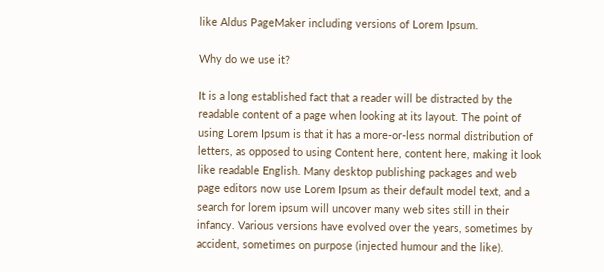like Aldus PageMaker including versions of Lorem Ipsum.

Why do we use it?

It is a long established fact that a reader will be distracted by the readable content of a page when looking at its layout. The point of using Lorem Ipsum is that it has a more-or-less normal distribution of letters, as opposed to using Content here, content here, making it look like readable English. Many desktop publishing packages and web page editors now use Lorem Ipsum as their default model text, and a search for lorem ipsum will uncover many web sites still in their infancy. Various versions have evolved over the years, sometimes by accident, sometimes on purpose (injected humour and the like).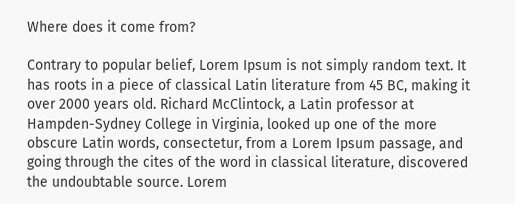Where does it come from?

Contrary to popular belief, Lorem Ipsum is not simply random text. It has roots in a piece of classical Latin literature from 45 BC, making it over 2000 years old. Richard McClintock, a Latin professor at Hampden-Sydney College in Virginia, looked up one of the more obscure Latin words, consectetur, from a Lorem Ipsum passage, and going through the cites of the word in classical literature, discovered the undoubtable source. Lorem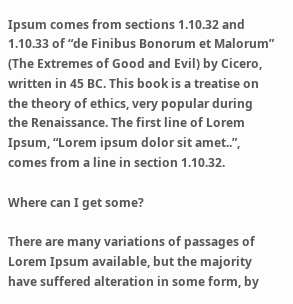Ipsum comes from sections 1.10.32 and 1.10.33 of “de Finibus Bonorum et Malorum” (The Extremes of Good and Evil) by Cicero, written in 45 BC. This book is a treatise on the theory of ethics, very popular during the Renaissance. The first line of Lorem Ipsum, “Lorem ipsum dolor sit amet..”, comes from a line in section 1.10.32.

Where can I get some?

There are many variations of passages of Lorem Ipsum available, but the majority have suffered alteration in some form, by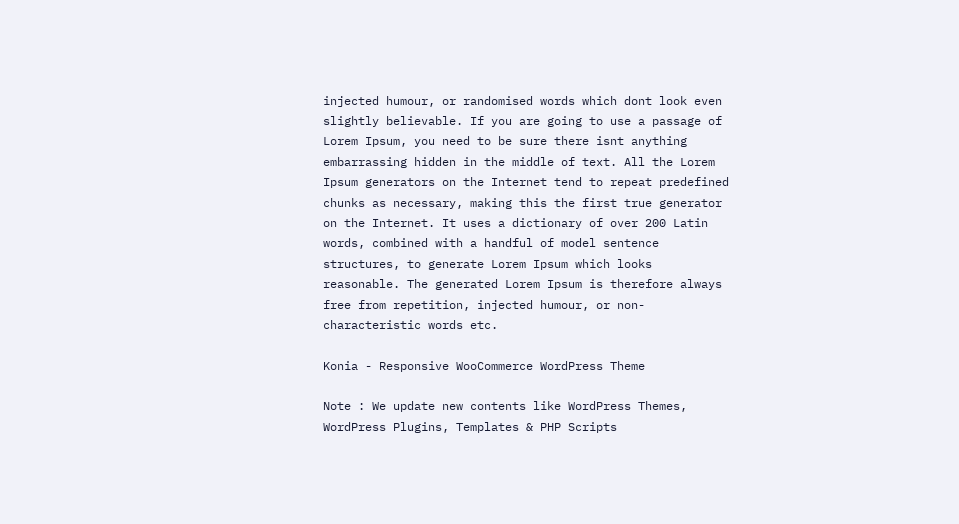injected humour, or randomised words which dont look even slightly believable. If you are going to use a passage of Lorem Ipsum, you need to be sure there isnt anything embarrassing hidden in the middle of text. All the Lorem Ipsum generators on the Internet tend to repeat predefined chunks as necessary, making this the first true generator on the Internet. It uses a dictionary of over 200 Latin words, combined with a handful of model sentence structures, to generate Lorem Ipsum which looks reasonable. The generated Lorem Ipsum is therefore always free from repetition, injected humour, or non-characteristic words etc.

Konia - Responsive WooCommerce WordPress Theme

Note : We update new contents like WordPress Themes, WordPress Plugins, Templates & PHP Scripts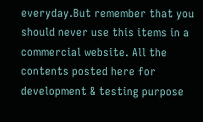everyday.But remember that you should never use this items in a commercial website. All the contents posted here for development & testing purpose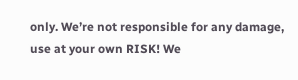only. We’re not responsible for any damage, use at your own RISK! We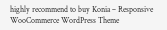highly recommend to buy Konia – Responsive WooCommerce WordPress Theme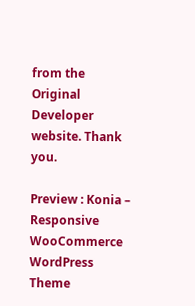from the Original Developer website. Thank you.

Preview : Konia – Responsive WooCommerce WordPress Theme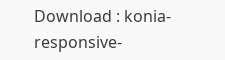Download : konia-responsive-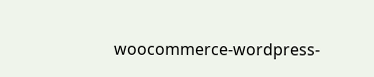woocommerce-wordpress-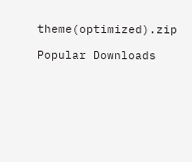theme(optimized).zip

Popular Downloads